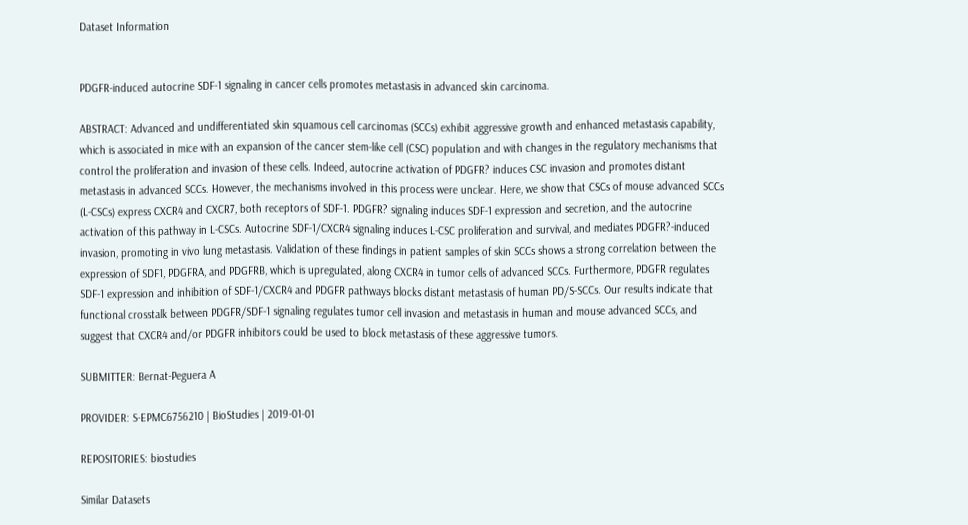Dataset Information


PDGFR-induced autocrine SDF-1 signaling in cancer cells promotes metastasis in advanced skin carcinoma.

ABSTRACT: Advanced and undifferentiated skin squamous cell carcinomas (SCCs) exhibit aggressive growth and enhanced metastasis capability, which is associated in mice with an expansion of the cancer stem-like cell (CSC) population and with changes in the regulatory mechanisms that control the proliferation and invasion of these cells. Indeed, autocrine activation of PDGFR? induces CSC invasion and promotes distant metastasis in advanced SCCs. However, the mechanisms involved in this process were unclear. Here, we show that CSCs of mouse advanced SCCs (L-CSCs) express CXCR4 and CXCR7, both receptors of SDF-1. PDGFR? signaling induces SDF-1 expression and secretion, and the autocrine activation of this pathway in L-CSCs. Autocrine SDF-1/CXCR4 signaling induces L-CSC proliferation and survival, and mediates PDGFR?-induced invasion, promoting in vivo lung metastasis. Validation of these findings in patient samples of skin SCCs shows a strong correlation between the expression of SDF1, PDGFRA, and PDGFRB, which is upregulated, along CXCR4 in tumor cells of advanced SCCs. Furthermore, PDGFR regulates SDF-1 expression and inhibition of SDF-1/CXCR4 and PDGFR pathways blocks distant metastasis of human PD/S-SCCs. Our results indicate that functional crosstalk between PDGFR/SDF-1 signaling regulates tumor cell invasion and metastasis in human and mouse advanced SCCs, and suggest that CXCR4 and/or PDGFR inhibitors could be used to block metastasis of these aggressive tumors.

SUBMITTER: Bernat-Peguera A

PROVIDER: S-EPMC6756210 | BioStudies | 2019-01-01

REPOSITORIES: biostudies

Similar Datasets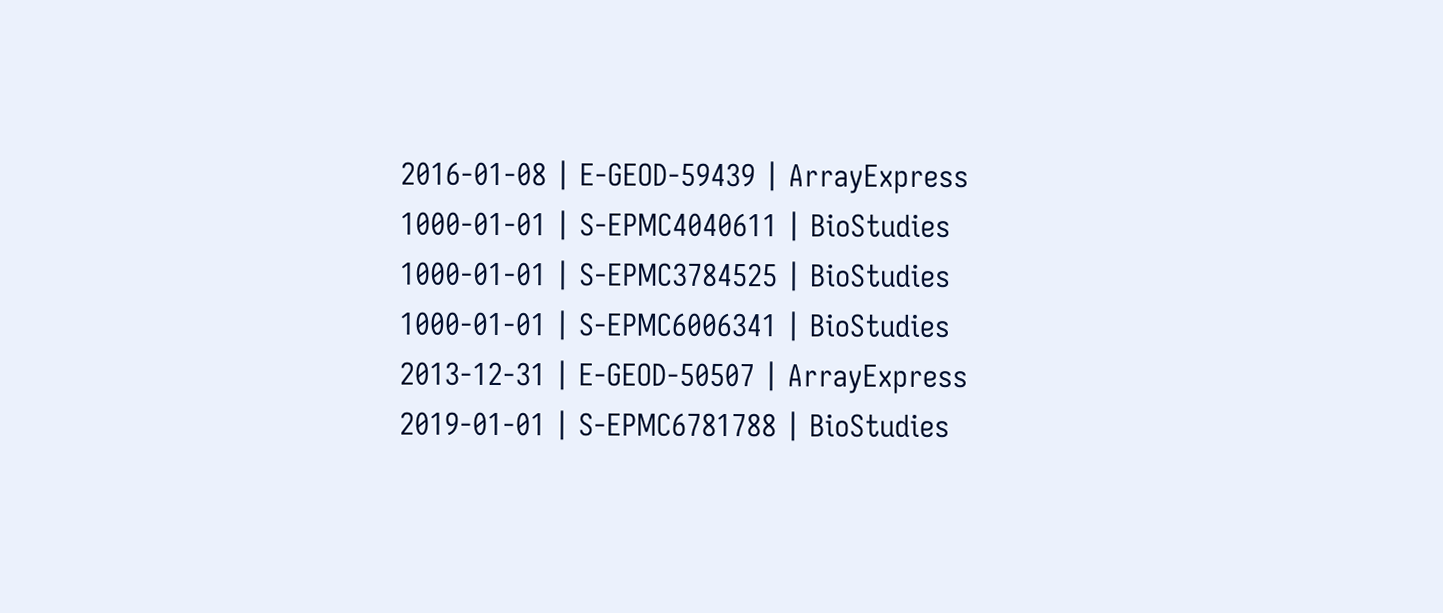2016-01-08 | E-GEOD-59439 | ArrayExpress
1000-01-01 | S-EPMC4040611 | BioStudies
1000-01-01 | S-EPMC3784525 | BioStudies
1000-01-01 | S-EPMC6006341 | BioStudies
2013-12-31 | E-GEOD-50507 | ArrayExpress
2019-01-01 | S-EPMC6781788 | BioStudies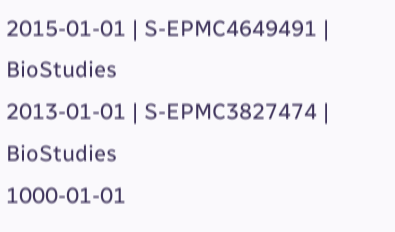2015-01-01 | S-EPMC4649491 | BioStudies
2013-01-01 | S-EPMC3827474 | BioStudies
1000-01-01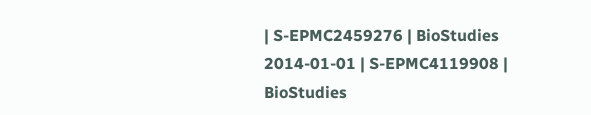| S-EPMC2459276 | BioStudies
2014-01-01 | S-EPMC4119908 | BioStudies